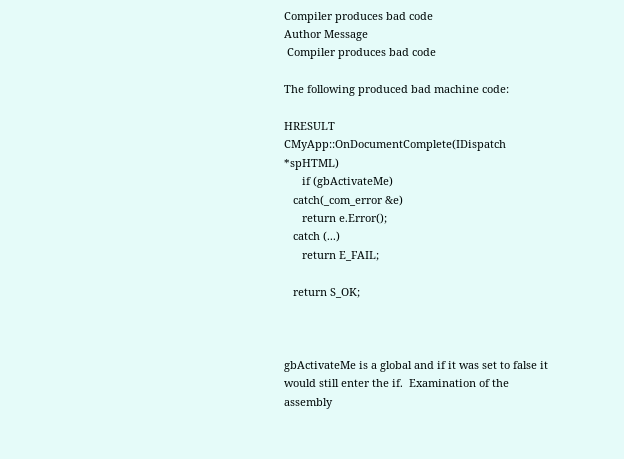Compiler produces bad code
Author Message
 Compiler produces bad code

The following produced bad machine code:

HRESULT CMyApp::OnDocumentComplete(IDispatch *spHTML)
      if (gbActivateMe)
   catch(_com_error &e)
      return e.Error();
   catch (...)
      return E_FAIL;

   return S_OK;



gbActivateMe is a global and if it was set to false it
would still enter the if.  Examination of the assembly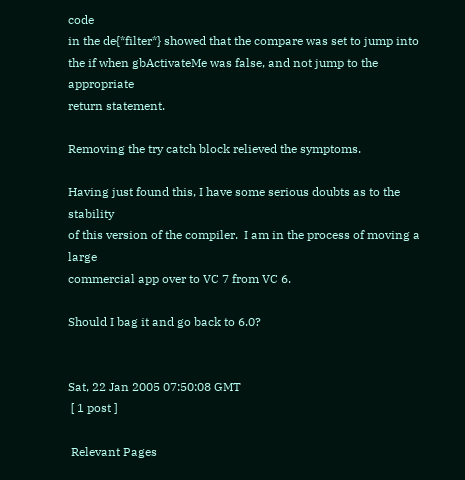code
in the de{*filter*} showed that the compare was set to jump into
the if when gbActivateMe was false, and not jump to the appropriate
return statement.

Removing the try catch block relieved the symptoms.

Having just found this, I have some serious doubts as to the stability
of this version of the compiler.  I am in the process of moving a large
commercial app over to VC 7 from VC 6.

Should I bag it and go back to 6.0?


Sat, 22 Jan 2005 07:50:08 GMT
 [ 1 post ]

 Relevant Pages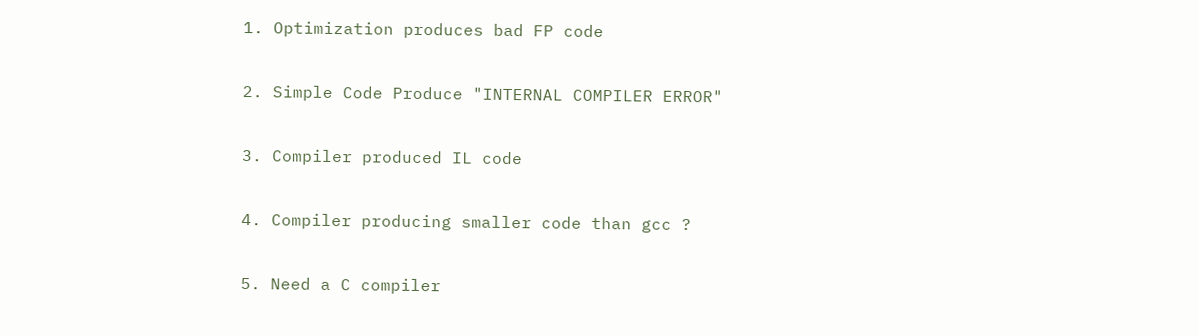1. Optimization produces bad FP code

2. Simple Code Produce "INTERNAL COMPILER ERROR"

3. Compiler produced IL code

4. Compiler producing smaller code than gcc ?

5. Need a C compiler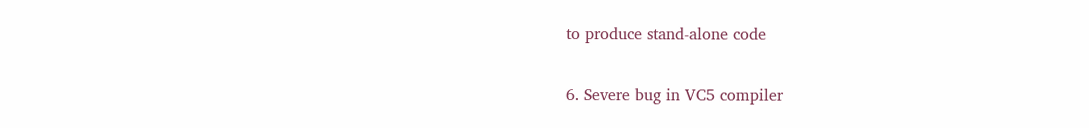to produce stand-alone code

6. Severe bug in VC5 compiler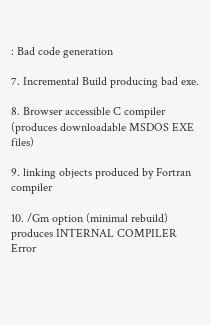: Bad code generation

7. Incremental Build producing bad exe.

8. Browser accessible C compiler (produces downloadable MSDOS EXE files)

9. linking objects produced by Fortran compiler

10. /Gm option (minimal rebuild) produces INTERNAL COMPILER Error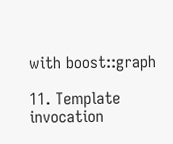with boost::graph

11. Template invocation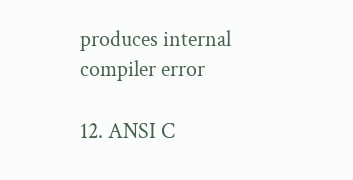produces internal compiler error

12. ANSI C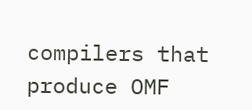compilers that produce OMF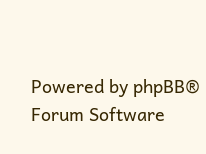Powered by phpBB® Forum Software